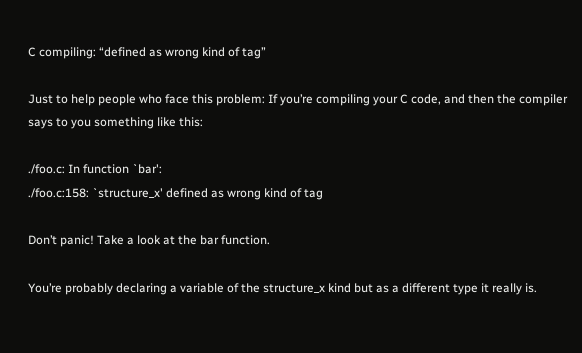C compiling: “defined as wrong kind of tag”

Just to help people who face this problem: If you’re compiling your C code, and then the compiler says to you something like this:

./foo.c: In function `bar':
./foo.c:158: `structure_x' defined as wrong kind of tag

Don’t panic! Take a look at the bar function.

You’re probably declaring a variable of the structure_x kind but as a different type it really is.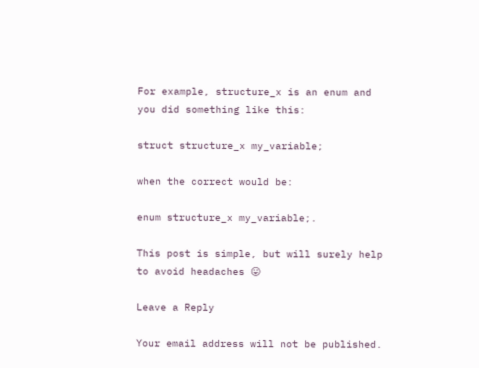For example, structure_x is an enum and you did something like this:

struct structure_x my_variable;

when the correct would be:

enum structure_x my_variable;.

This post is simple, but will surely help to avoid headaches 😛

Leave a Reply

Your email address will not be published.